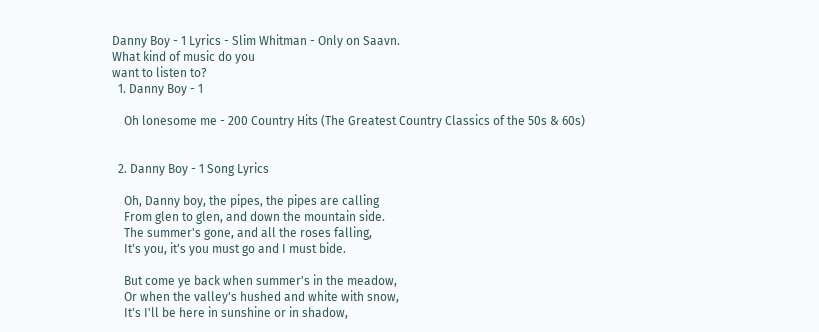Danny Boy - 1 Lyrics - Slim Whitman - Only on Saavn.
What kind of music do you
want to listen to?
  1. Danny Boy - 1

    Oh lonesome me - 200 Country Hits (The Greatest Country Classics of the 50s & 60s)


  2. Danny Boy - 1 Song Lyrics

    Oh, Danny boy, the pipes, the pipes are calling
    From glen to glen, and down the mountain side.
    The summer's gone, and all the roses falling,
    It's you, it's you must go and I must bide.

    But come ye back when summer's in the meadow,
    Or when the valley's hushed and white with snow,
    It's I'll be here in sunshine or in shadow,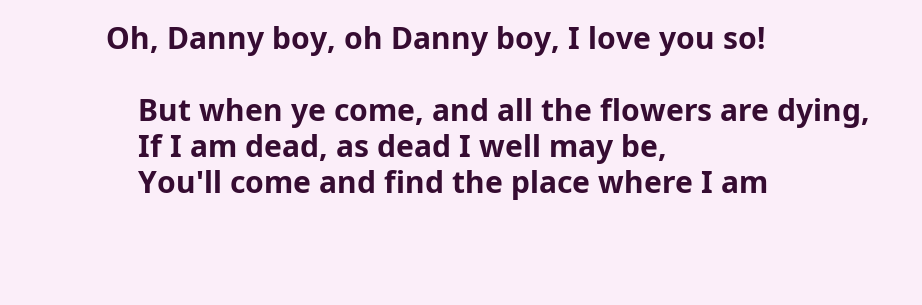Oh, Danny boy, oh Danny boy, I love you so!

    But when ye come, and all the flowers are dying,
    If I am dead, as dead I well may be,
    You'll come and find the place where I am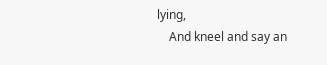lying,
    And kneel and say an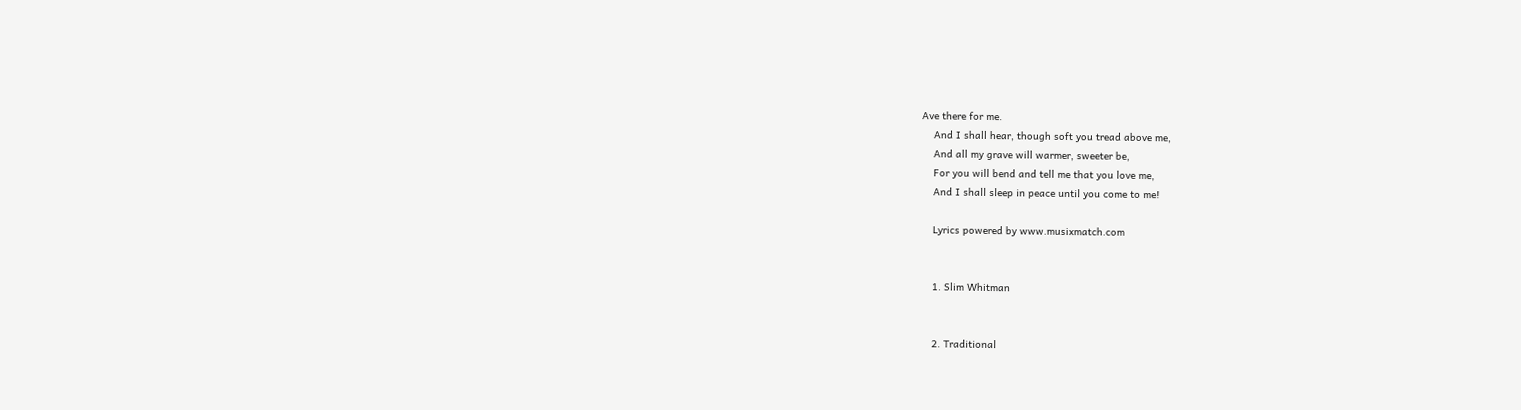Ave there for me.
    And I shall hear, though soft you tread above me,
    And all my grave will warmer, sweeter be,
    For you will bend and tell me that you love me,
    And I shall sleep in peace until you come to me!

    Lyrics powered by www.musixmatch.com


    1. Slim Whitman


    2. Traditional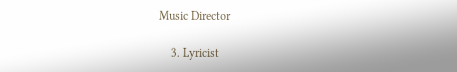Music Director

    3. Lyricist